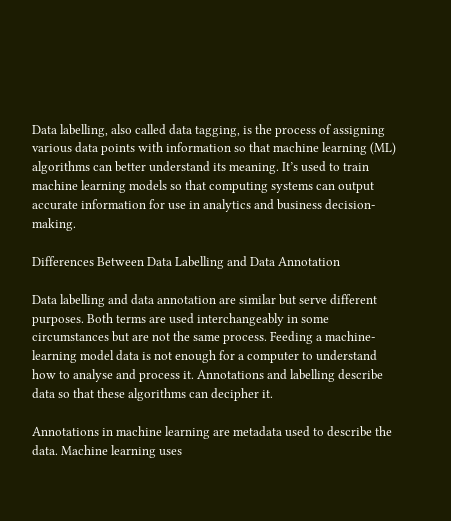Data labelling, also called data tagging, is the process of assigning various data points with information so that machine learning (ML) algorithms can better understand its meaning. It’s used to train machine learning models so that computing systems can output accurate information for use in analytics and business decision-making.

Differences Between Data Labelling and Data Annotation

Data labelling and data annotation are similar but serve different purposes. Both terms are used interchangeably in some circumstances but are not the same process. Feeding a machine-learning model data is not enough for a computer to understand how to analyse and process it. Annotations and labelling describe data so that these algorithms can decipher it.

Annotations in machine learning are metadata used to describe the data. Machine learning uses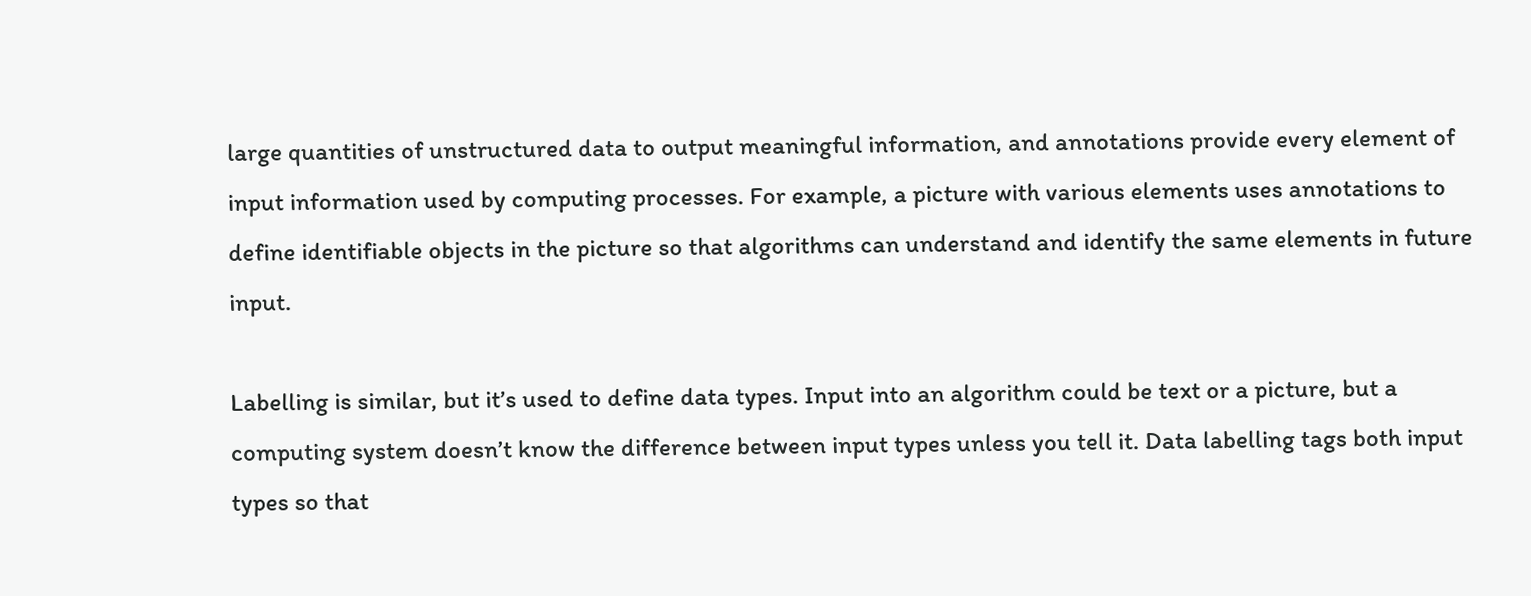large quantities of unstructured data to output meaningful information, and annotations provide every element of input information used by computing processes. For example, a picture with various elements uses annotations to define identifiable objects in the picture so that algorithms can understand and identify the same elements in future input.

Labelling is similar, but it’s used to define data types. Input into an algorithm could be text or a picture, but a computing system doesn’t know the difference between input types unless you tell it. Data labelling tags both input types so that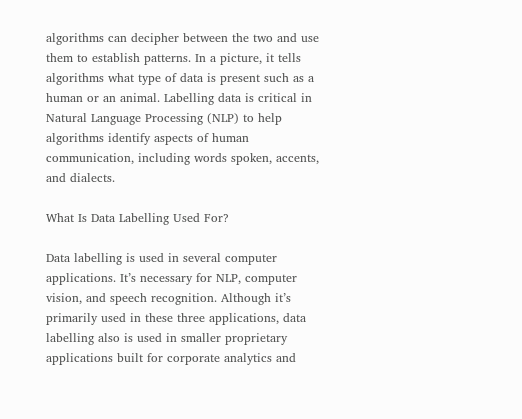algorithms can decipher between the two and use them to establish patterns. In a picture, it tells algorithms what type of data is present such as a human or an animal. Labelling data is critical in Natural Language Processing (NLP) to help algorithms identify aspects of human communication, including words spoken, accents, and dialects.

What Is Data Labelling Used For?

Data labelling is used in several computer applications. It’s necessary for NLP, computer vision, and speech recognition. Although it’s primarily used in these three applications, data labelling also is used in smaller proprietary applications built for corporate analytics and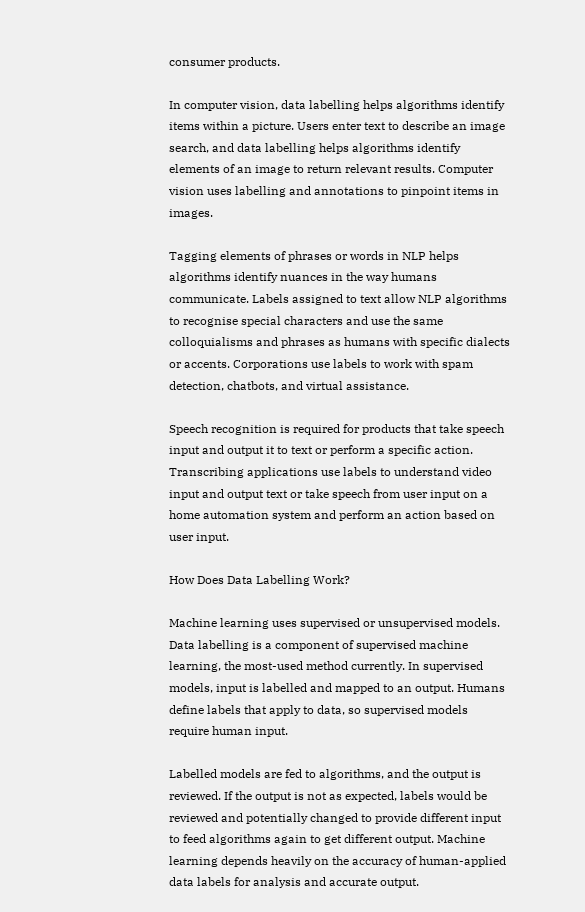consumer products.

In computer vision, data labelling helps algorithms identify items within a picture. Users enter text to describe an image search, and data labelling helps algorithms identify elements of an image to return relevant results. Computer vision uses labelling and annotations to pinpoint items in images.

Tagging elements of phrases or words in NLP helps algorithms identify nuances in the way humans communicate. Labels assigned to text allow NLP algorithms to recognise special characters and use the same colloquialisms and phrases as humans with specific dialects or accents. Corporations use labels to work with spam detection, chatbots, and virtual assistance.

Speech recognition is required for products that take speech input and output it to text or perform a specific action. Transcribing applications use labels to understand video input and output text or take speech from user input on a home automation system and perform an action based on user input.

How Does Data Labelling Work?

Machine learning uses supervised or unsupervised models. Data labelling is a component of supervised machine learning, the most-used method currently. In supervised models, input is labelled and mapped to an output. Humans define labels that apply to data, so supervised models require human input.

Labelled models are fed to algorithms, and the output is reviewed. If the output is not as expected, labels would be reviewed and potentially changed to provide different input to feed algorithms again to get different output. Machine learning depends heavily on the accuracy of human-applied data labels for analysis and accurate output.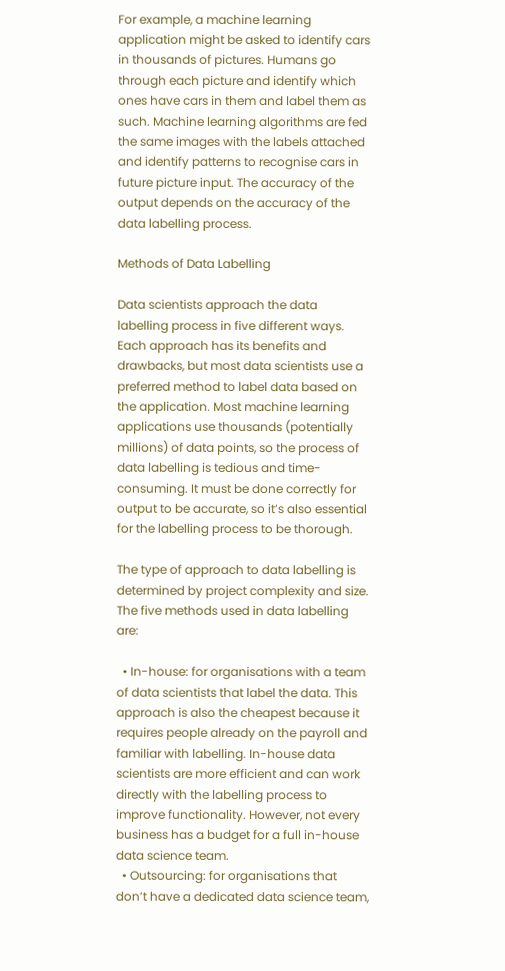For example, a machine learning application might be asked to identify cars in thousands of pictures. Humans go through each picture and identify which ones have cars in them and label them as such. Machine learning algorithms are fed the same images with the labels attached and identify patterns to recognise cars in future picture input. The accuracy of the output depends on the accuracy of the data labelling process.

Methods of Data Labelling

Data scientists approach the data labelling process in five different ways. Each approach has its benefits and drawbacks, but most data scientists use a preferred method to label data based on the application. Most machine learning applications use thousands (potentially millions) of data points, so the process of data labelling is tedious and time-consuming. It must be done correctly for output to be accurate, so it’s also essential for the labelling process to be thorough.

The type of approach to data labelling is determined by project complexity and size. The five methods used in data labelling are:

  • In-house: for organisations with a team of data scientists that label the data. This approach is also the cheapest because it requires people already on the payroll and familiar with labelling. In-house data scientists are more efficient and can work directly with the labelling process to improve functionality. However, not every business has a budget for a full in-house data science team.
  • Outsourcing: for organisations that don’t have a dedicated data science team,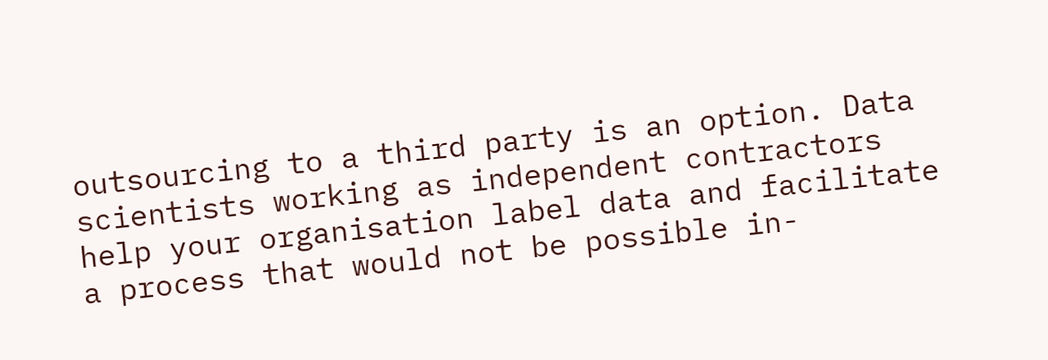outsourcing to a third party is an option. Data scientists working as independent contractors help your organisation label data and facilitate a process that would not be possible in-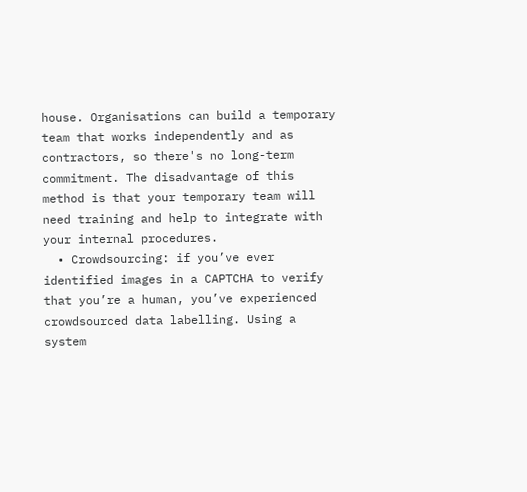house. Organisations can build a temporary team that works independently and as contractors, so there's no long-term commitment. The disadvantage of this method is that your temporary team will need training and help to integrate with your internal procedures.
  • Crowdsourcing: if you’ve ever identified images in a CAPTCHA to verify that you’re a human, you’ve experienced crowdsourced data labelling. Using a system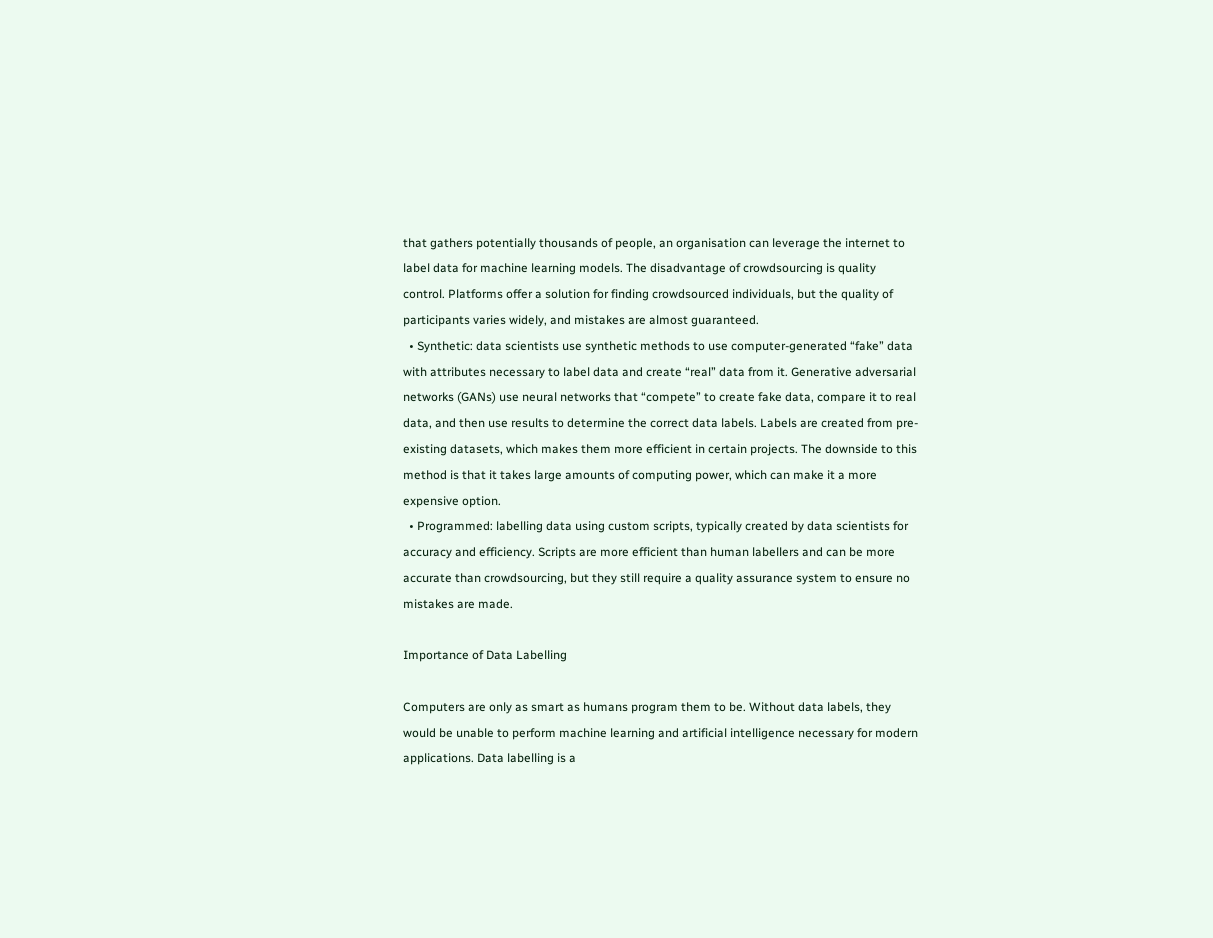that gathers potentially thousands of people, an organisation can leverage the internet to label data for machine learning models. The disadvantage of crowdsourcing is quality control. Platforms offer a solution for finding crowdsourced individuals, but the quality of participants varies widely, and mistakes are almost guaranteed.
  • Synthetic: data scientists use synthetic methods to use computer-generated “fake” data with attributes necessary to label data and create “real” data from it. Generative adversarial networks (GANs) use neural networks that “compete” to create fake data, compare it to real data, and then use results to determine the correct data labels. Labels are created from pre-existing datasets, which makes them more efficient in certain projects. The downside to this method is that it takes large amounts of computing power, which can make it a more expensive option.
  • Programmed: labelling data using custom scripts, typically created by data scientists for accuracy and efficiency. Scripts are more efficient than human labellers and can be more accurate than crowdsourcing, but they still require a quality assurance system to ensure no mistakes are made.

Importance of Data Labelling

Computers are only as smart as humans program them to be. Without data labels, they would be unable to perform machine learning and artificial intelligence necessary for modern applications. Data labelling is a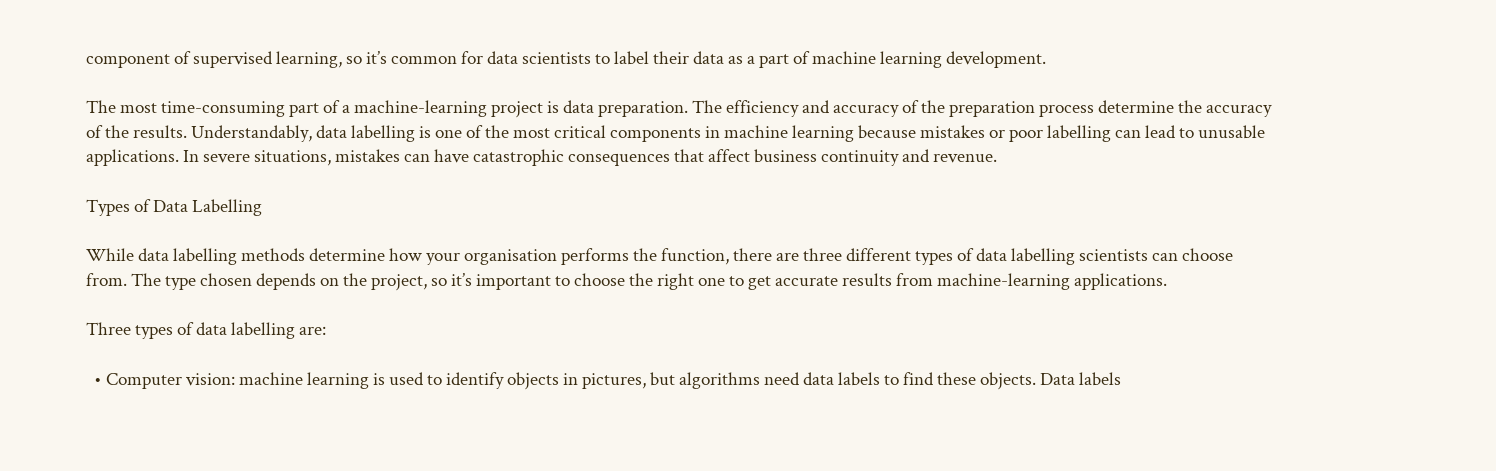component of supervised learning, so it’s common for data scientists to label their data as a part of machine learning development.

The most time-consuming part of a machine-learning project is data preparation. The efficiency and accuracy of the preparation process determine the accuracy of the results. Understandably, data labelling is one of the most critical components in machine learning because mistakes or poor labelling can lead to unusable applications. In severe situations, mistakes can have catastrophic consequences that affect business continuity and revenue.

Types of Data Labelling

While data labelling methods determine how your organisation performs the function, there are three different types of data labelling scientists can choose from. The type chosen depends on the project, so it’s important to choose the right one to get accurate results from machine-learning applications.

Three types of data labelling are:

  • Computer vision: machine learning is used to identify objects in pictures, but algorithms need data labels to find these objects. Data labels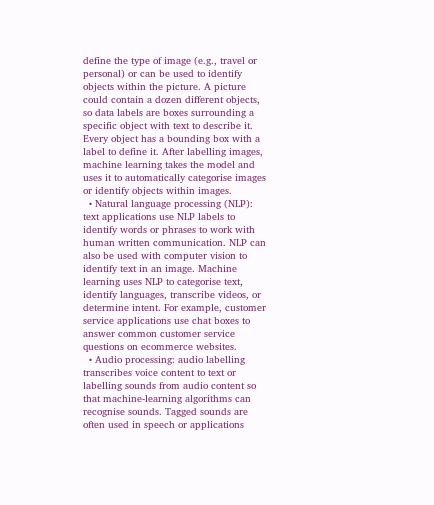define the type of image (e.g., travel or personal) or can be used to identify objects within the picture. A picture could contain a dozen different objects, so data labels are boxes surrounding a specific object with text to describe it. Every object has a bounding box with a label to define it. After labelling images, machine learning takes the model and uses it to automatically categorise images or identify objects within images.
  • Natural language processing (NLP): text applications use NLP labels to identify words or phrases to work with human written communication. NLP can also be used with computer vision to identify text in an image. Machine learning uses NLP to categorise text, identify languages, transcribe videos, or determine intent. For example, customer service applications use chat boxes to answer common customer service questions on ecommerce websites.
  • Audio processing: audio labelling transcribes voice content to text or labelling sounds from audio content so that machine-learning algorithms can recognise sounds. Tagged sounds are often used in speech or applications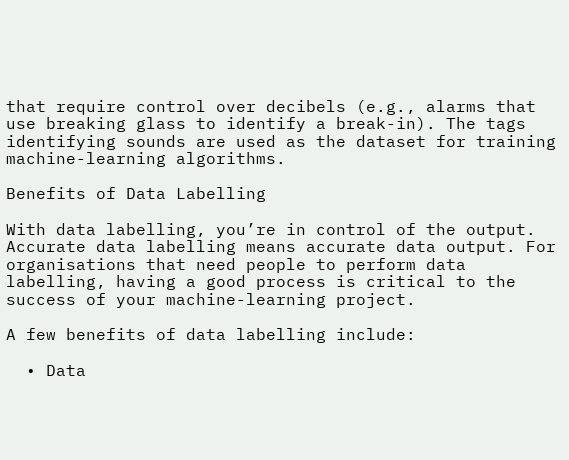that require control over decibels (e.g., alarms that use breaking glass to identify a break-in). The tags identifying sounds are used as the dataset for training machine-learning algorithms.

Benefits of Data Labelling

With data labelling, you’re in control of the output. Accurate data labelling means accurate data output. For organisations that need people to perform data labelling, having a good process is critical to the success of your machine-learning project.

A few benefits of data labelling include:

  • Data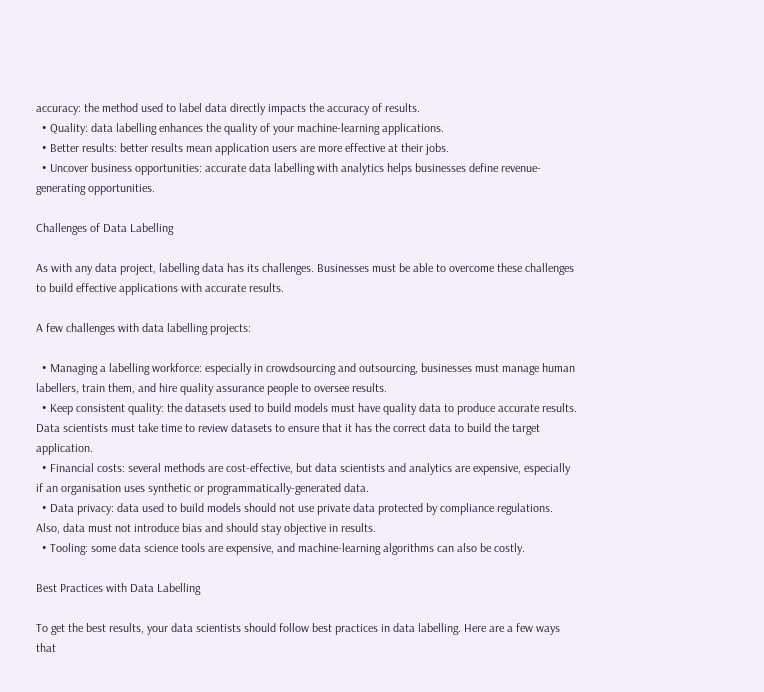accuracy: the method used to label data directly impacts the accuracy of results.
  • Quality: data labelling enhances the quality of your machine-learning applications.
  • Better results: better results mean application users are more effective at their jobs.
  • Uncover business opportunities: accurate data labelling with analytics helps businesses define revenue-generating opportunities.

Challenges of Data Labelling

As with any data project, labelling data has its challenges. Businesses must be able to overcome these challenges to build effective applications with accurate results.

A few challenges with data labelling projects:

  • Managing a labelling workforce: especially in crowdsourcing and outsourcing, businesses must manage human labellers, train them, and hire quality assurance people to oversee results.
  • Keep consistent quality: the datasets used to build models must have quality data to produce accurate results. Data scientists must take time to review datasets to ensure that it has the correct data to build the target application.
  • Financial costs: several methods are cost-effective, but data scientists and analytics are expensive, especially if an organisation uses synthetic or programmatically-generated data.
  • Data privacy: data used to build models should not use private data protected by compliance regulations. Also, data must not introduce bias and should stay objective in results.
  • Tooling: some data science tools are expensive, and machine-learning algorithms can also be costly.

Best Practices with Data Labelling

To get the best results, your data scientists should follow best practices in data labelling. Here are a few ways that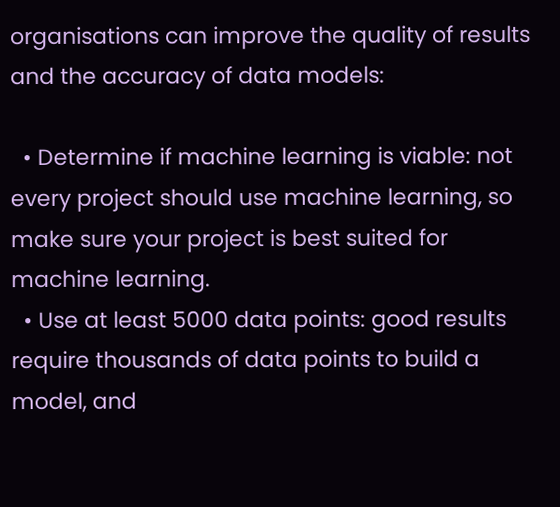organisations can improve the quality of results and the accuracy of data models:

  • Determine if machine learning is viable: not every project should use machine learning, so make sure your project is best suited for machine learning.
  • Use at least 5000 data points: good results require thousands of data points to build a model, and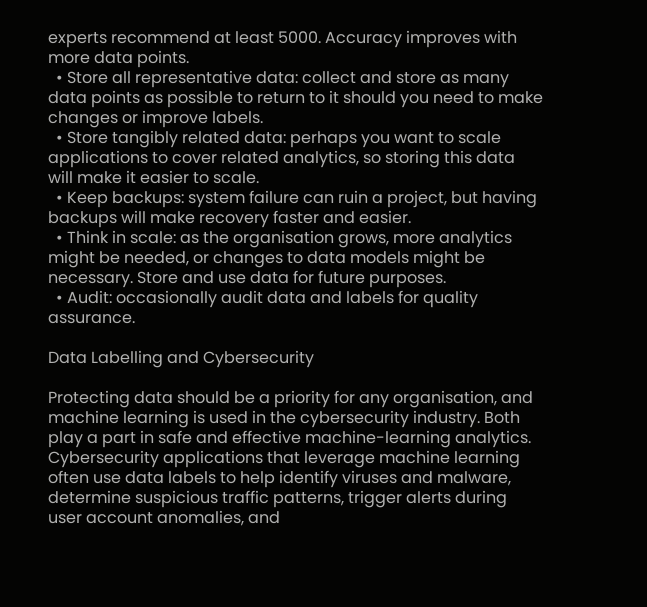experts recommend at least 5000. Accuracy improves with more data points.
  • Store all representative data: collect and store as many data points as possible to return to it should you need to make changes or improve labels.
  • Store tangibly related data: perhaps you want to scale applications to cover related analytics, so storing this data will make it easier to scale.
  • Keep backups: system failure can ruin a project, but having backups will make recovery faster and easier.
  • Think in scale: as the organisation grows, more analytics might be needed, or changes to data models might be necessary. Store and use data for future purposes.
  • Audit: occasionally audit data and labels for quality assurance.

Data Labelling and Cybersecurity

Protecting data should be a priority for any organisation, and machine learning is used in the cybersecurity industry. Both play a part in safe and effective machine-learning analytics. Cybersecurity applications that leverage machine learning often use data labels to help identify viruses and malware, determine suspicious traffic patterns, trigger alerts during user account anomalies, and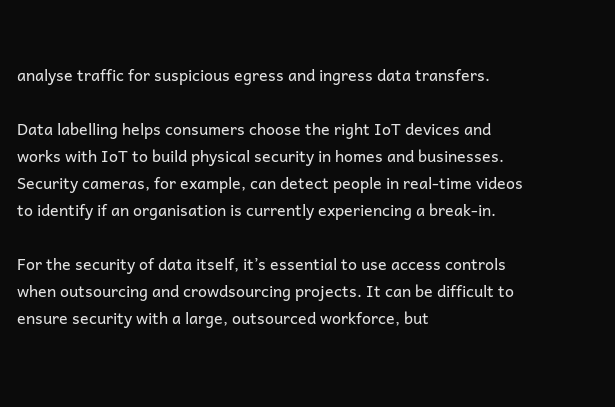analyse traffic for suspicious egress and ingress data transfers.

Data labelling helps consumers choose the right IoT devices and works with IoT to build physical security in homes and businesses. Security cameras, for example, can detect people in real-time videos to identify if an organisation is currently experiencing a break-in.

For the security of data itself, it’s essential to use access controls when outsourcing and crowdsourcing projects. It can be difficult to ensure security with a large, outsourced workforce, but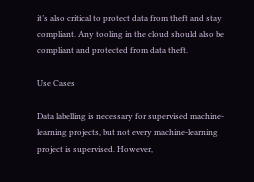it’s also critical to protect data from theft and stay compliant. Any tooling in the cloud should also be compliant and protected from data theft.

Use Cases

Data labelling is necessary for supervised machine-learning projects, but not every machine-learning project is supervised. However,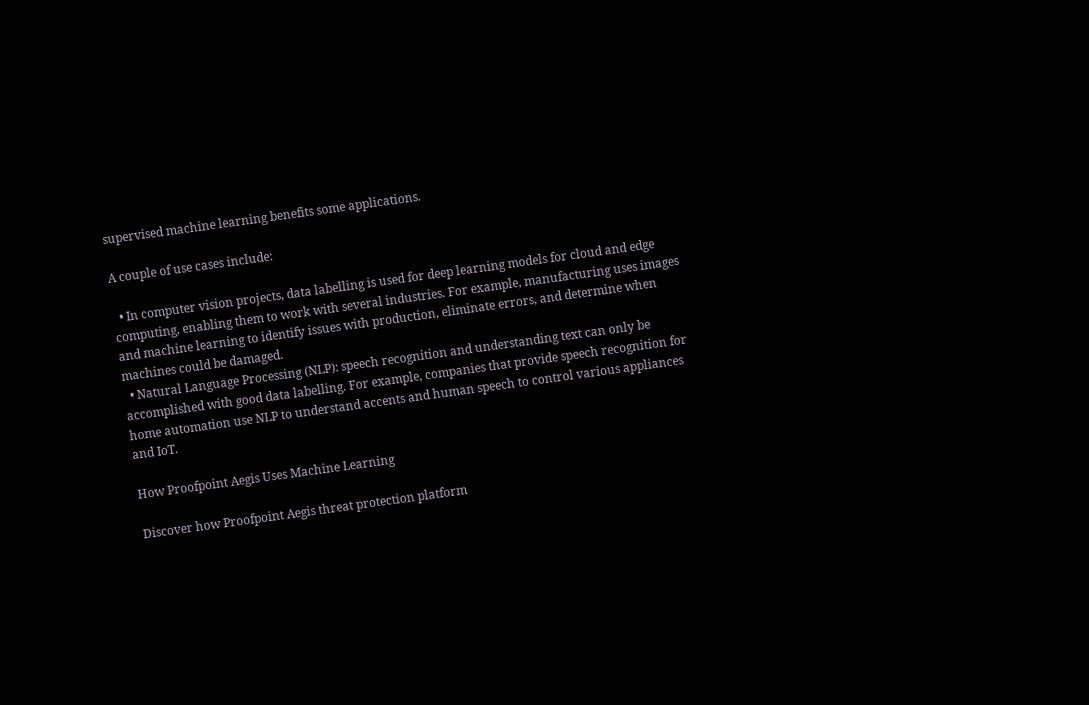supervised machine learning benefits some applications.

A couple of use cases include:

  • In computer vision projects, data labelling is used for deep learning models for cloud and edge computing, enabling them to work with several industries. For example, manufacturing uses images and machine learning to identify issues with production, eliminate errors, and determine when machines could be damaged.
  • Natural Language Processing (NLP): speech recognition and understanding text can only be accomplished with good data labelling. For example, companies that provide speech recognition for home automation use NLP to understand accents and human speech to control various appliances and IoT.

How Proofpoint Aegis Uses Machine Learning

Discover how Proofpoint Aegis threat protection platform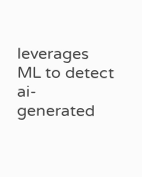leverages ML to detect ai-generated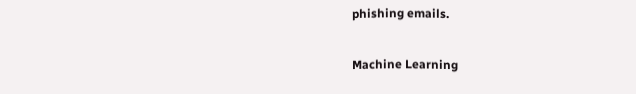phishing emails.

Machine Learning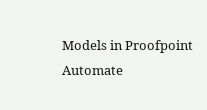Models in Proofpoint Automate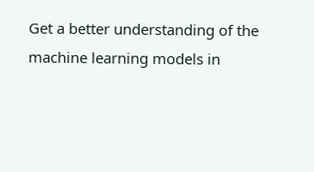Get a better understanding of the machine learning models in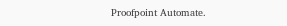Proofpoint Automate.